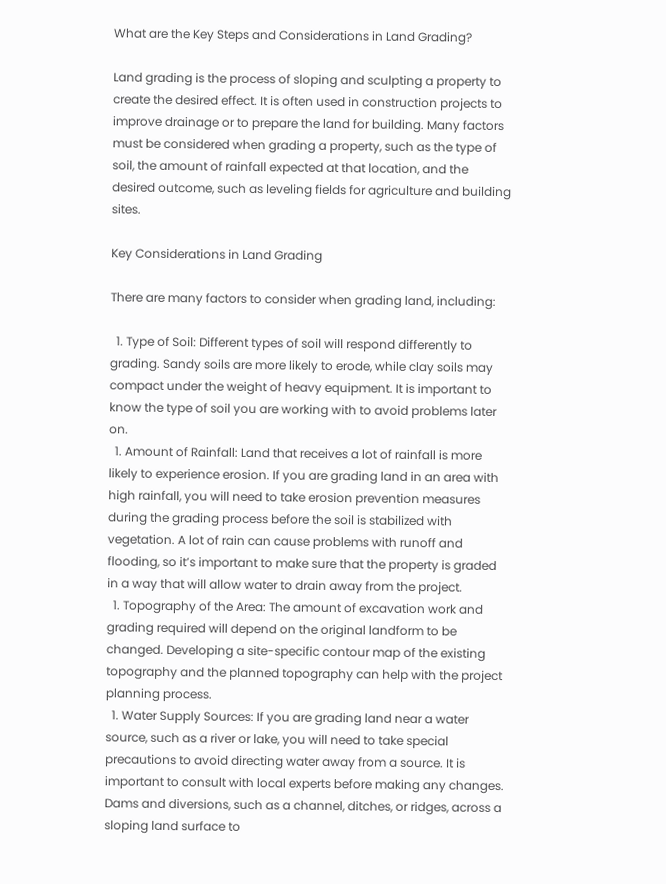What are the Key Steps and Considerations in Land Grading?

Land grading is the process of sloping and sculpting a property to create the desired effect. It is often used in construction projects to improve drainage or to prepare the land for building. Many factors must be considered when grading a property, such as the type of soil, the amount of rainfall expected at that location, and the desired outcome, such as leveling fields for agriculture and building sites.

Key Considerations in Land Grading

There are many factors to consider when grading land, including:

  1. Type of Soil: Different types of soil will respond differently to grading. Sandy soils are more likely to erode, while clay soils may compact under the weight of heavy equipment. It is important to know the type of soil you are working with to avoid problems later on.
  1. Amount of Rainfall: Land that receives a lot of rainfall is more likely to experience erosion. If you are grading land in an area with high rainfall, you will need to take erosion prevention measures during the grading process before the soil is stabilized with vegetation. A lot of rain can cause problems with runoff and flooding, so it’s important to make sure that the property is graded in a way that will allow water to drain away from the project.
  1. Topography of the Area: The amount of excavation work and grading required will depend on the original landform to be changed. Developing a site-specific contour map of the existing topography and the planned topography can help with the project planning process.
  1. Water Supply Sources: If you are grading land near a water source, such as a river or lake, you will need to take special precautions to avoid directing water away from a source. It is important to consult with local experts before making any changes. Dams and diversions, such as a channel, ditches, or ridges, across a sloping land surface to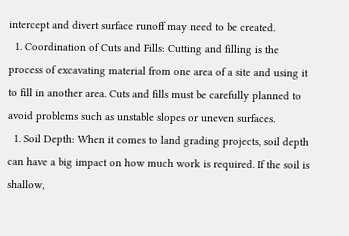intercept and divert surface runoff may need to be created.
  1. Coordination of Cuts and Fills: Cutting and filling is the process of excavating material from one area of a site and using it to fill in another area. Cuts and fills must be carefully planned to avoid problems such as unstable slopes or uneven surfaces.
  1. Soil Depth: When it comes to land grading projects, soil depth can have a big impact on how much work is required. If the soil is shallow,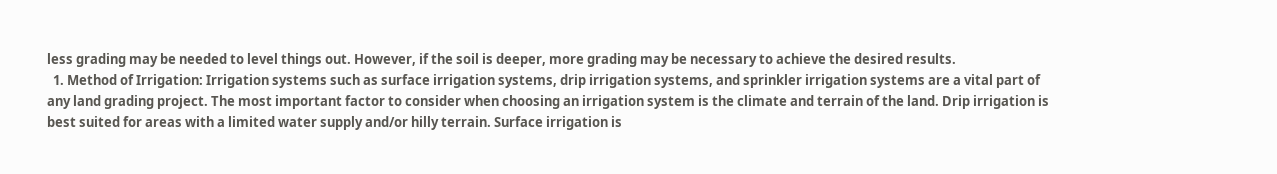less grading may be needed to level things out. However, if the soil is deeper, more grading may be necessary to achieve the desired results.
  1. Method of Irrigation: Irrigation systems such as surface irrigation systems, drip irrigation systems, and sprinkler irrigation systems are a vital part of any land grading project. The most important factor to consider when choosing an irrigation system is the climate and terrain of the land. Drip irrigation is best suited for areas with a limited water supply and/or hilly terrain. Surface irrigation is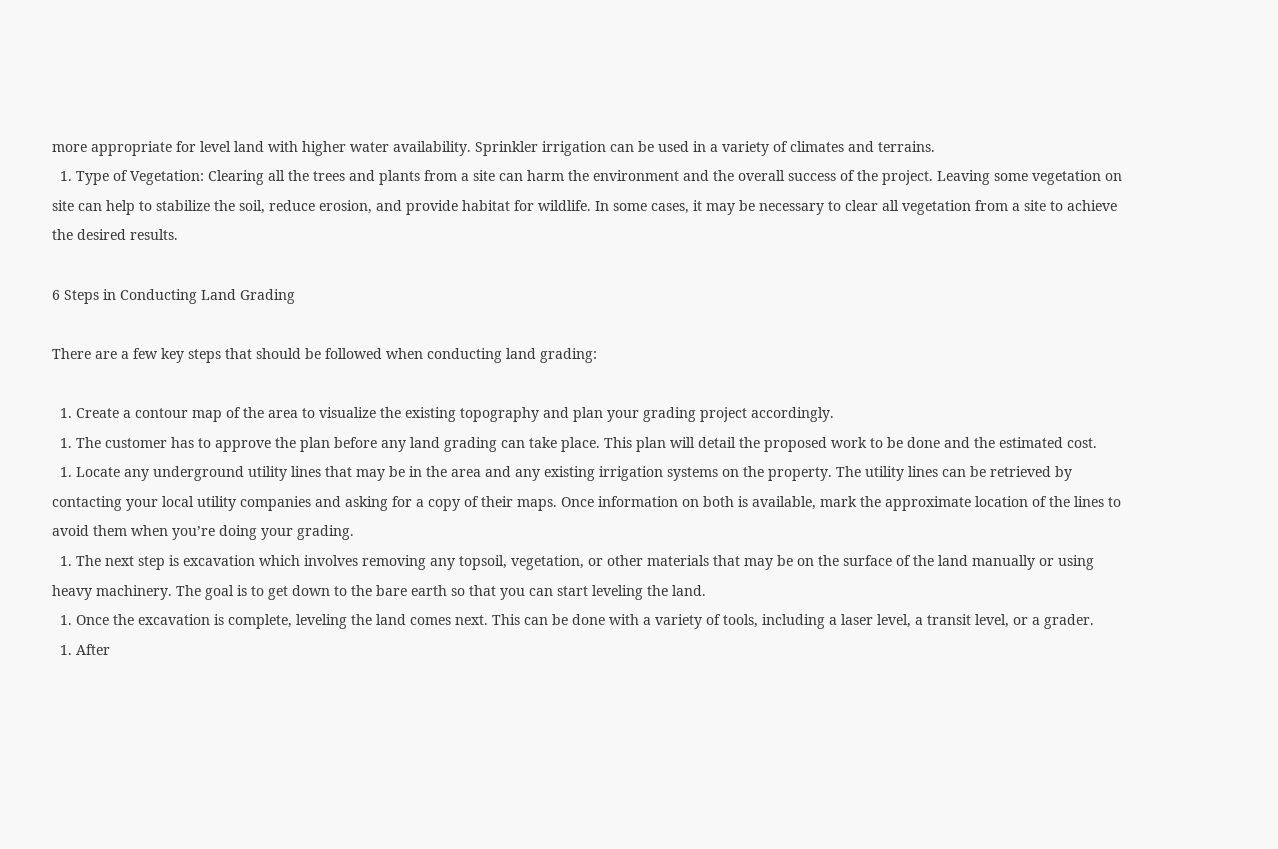more appropriate for level land with higher water availability. Sprinkler irrigation can be used in a variety of climates and terrains.
  1. Type of Vegetation: Clearing all the trees and plants from a site can harm the environment and the overall success of the project. Leaving some vegetation on site can help to stabilize the soil, reduce erosion, and provide habitat for wildlife. In some cases, it may be necessary to clear all vegetation from a site to achieve the desired results.

6 Steps in Conducting Land Grading

There are a few key steps that should be followed when conducting land grading:

  1. Create a contour map of the area to visualize the existing topography and plan your grading project accordingly.
  1. The customer has to approve the plan before any land grading can take place. This plan will detail the proposed work to be done and the estimated cost.
  1. Locate any underground utility lines that may be in the area and any existing irrigation systems on the property. The utility lines can be retrieved by contacting your local utility companies and asking for a copy of their maps. Once information on both is available, mark the approximate location of the lines to avoid them when you’re doing your grading.
  1. The next step is excavation which involves removing any topsoil, vegetation, or other materials that may be on the surface of the land manually or using heavy machinery. The goal is to get down to the bare earth so that you can start leveling the land.
  1. Once the excavation is complete, leveling the land comes next. This can be done with a variety of tools, including a laser level, a transit level, or a grader.
  1. After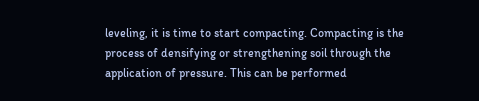leveling, it is time to start compacting. Compacting is the process of densifying or strengthening soil through the application of pressure. This can be performed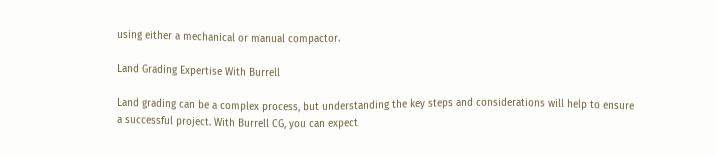using either a mechanical or manual compactor.

Land Grading Expertise With Burrell

Land grading can be a complex process, but understanding the key steps and considerations will help to ensure a successful project. With Burrell CG, you can expect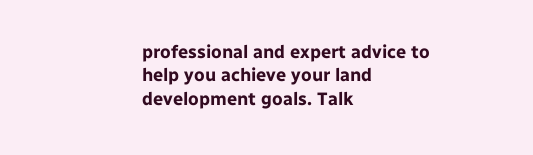professional and expert advice to help you achieve your land development goals. Talk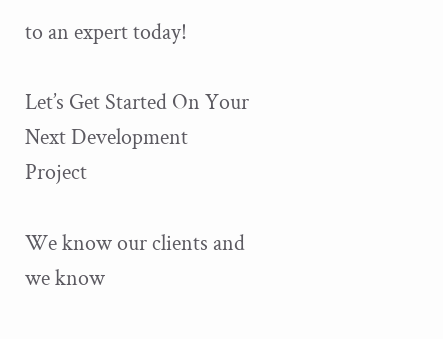to an expert today!

Let’s Get Started On Your Next Development Project

We know our clients and we know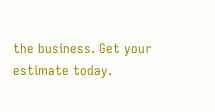the business. Get your estimate today.